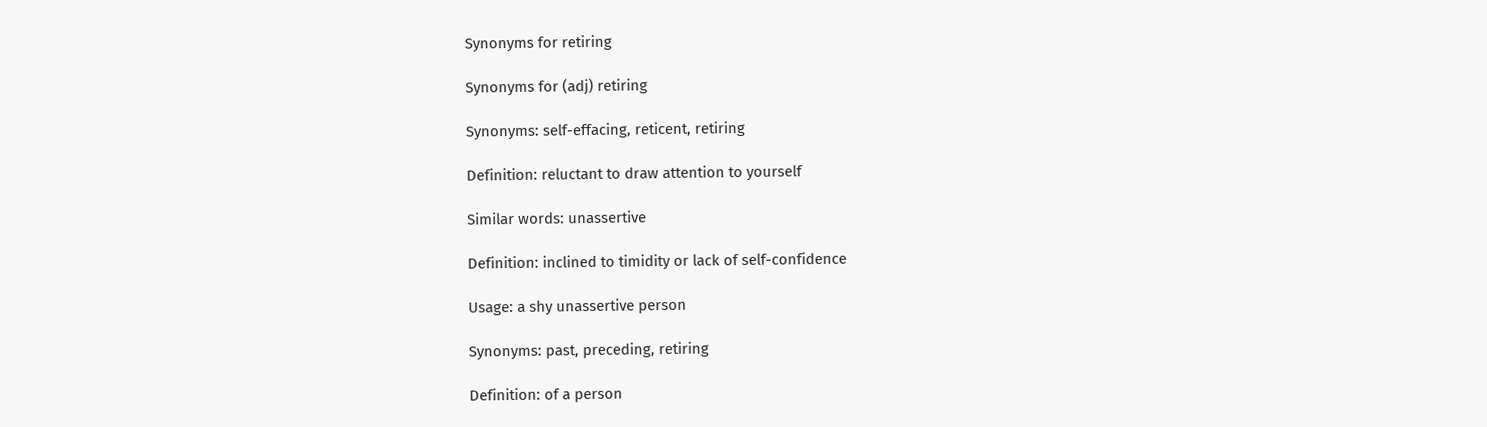Synonyms for retiring

Synonyms for (adj) retiring

Synonyms: self-effacing, reticent, retiring

Definition: reluctant to draw attention to yourself

Similar words: unassertive

Definition: inclined to timidity or lack of self-confidence

Usage: a shy unassertive person

Synonyms: past, preceding, retiring

Definition: of a person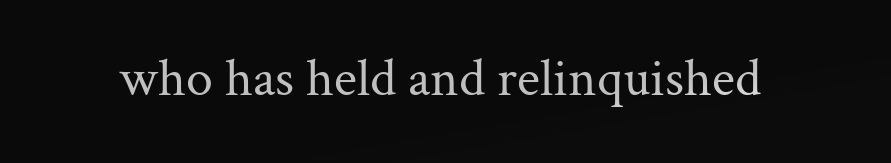who has held and relinquished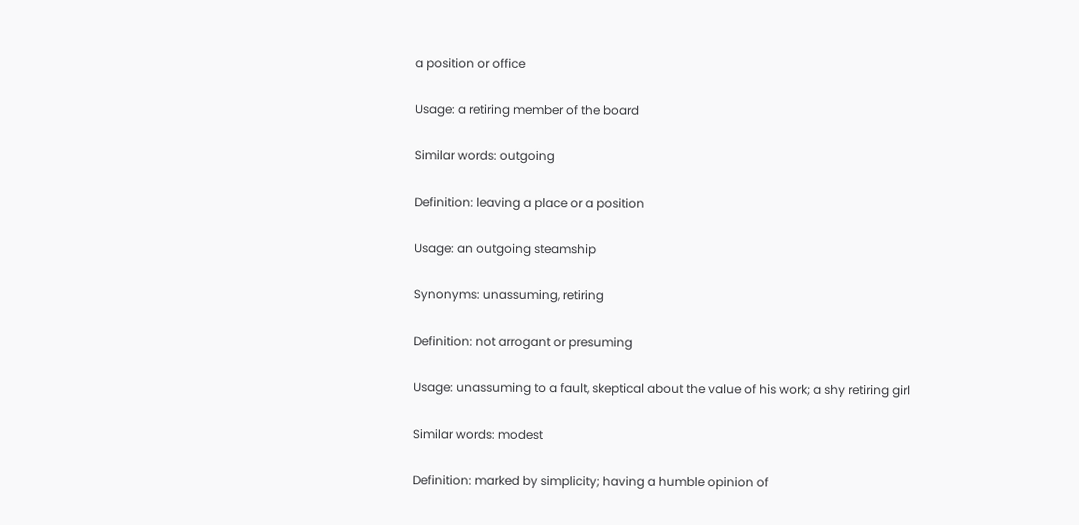a position or office

Usage: a retiring member of the board

Similar words: outgoing

Definition: leaving a place or a position

Usage: an outgoing steamship

Synonyms: unassuming, retiring

Definition: not arrogant or presuming

Usage: unassuming to a fault, skeptical about the value of his work; a shy retiring girl

Similar words: modest

Definition: marked by simplicity; having a humble opinion of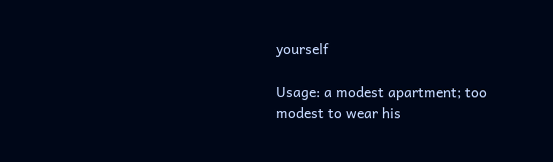yourself

Usage: a modest apartment; too modest to wear his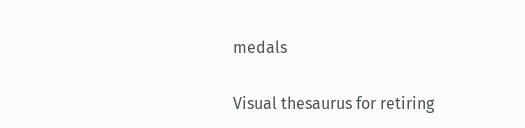medals

Visual thesaurus for retiring